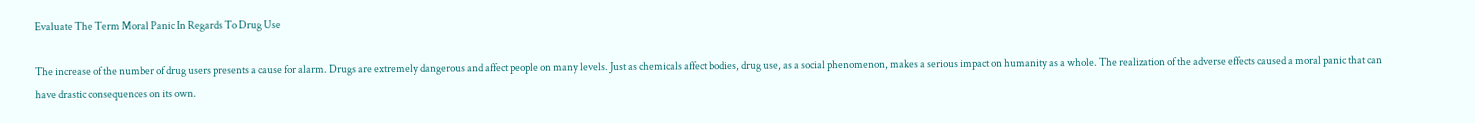Evaluate The Term Moral Panic In Regards To Drug Use

The increase of the number of drug users presents a cause for alarm. Drugs are extremely dangerous and affect people on many levels. Just as chemicals affect bodies, drug use, as a social phenomenon, makes a serious impact on humanity as a whole. The realization of the adverse effects caused a moral panic that can have drastic consequences on its own.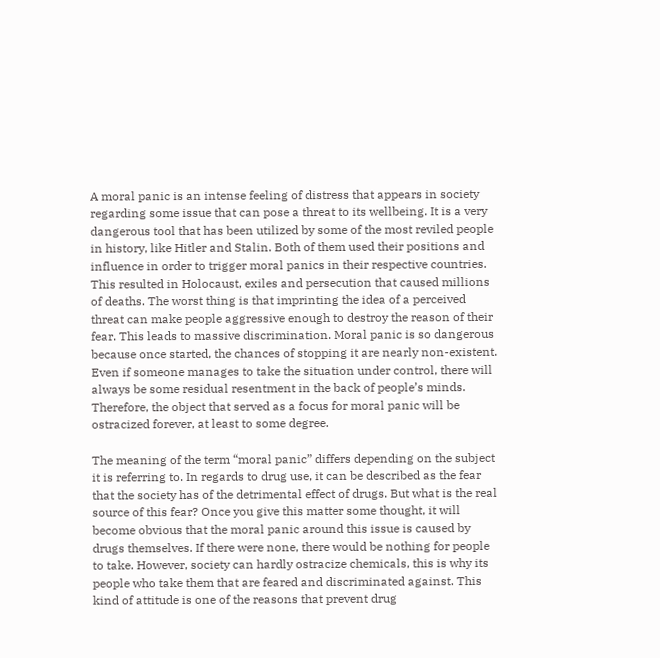A moral panic is an intense feeling of distress that appears in society regarding some issue that can pose a threat to its wellbeing. It is a very dangerous tool that has been utilized by some of the most reviled people in history, like Hitler and Stalin. Both of them used their positions and influence in order to trigger moral panics in their respective countries. This resulted in Holocaust, exiles and persecution that caused millions of deaths. The worst thing is that imprinting the idea of a perceived threat can make people aggressive enough to destroy the reason of their fear. This leads to massive discrimination. Moral panic is so dangerous because once started, the chances of stopping it are nearly non-existent. Even if someone manages to take the situation under control, there will always be some residual resentment in the back of people’s minds. Therefore, the object that served as a focus for moral panic will be ostracized forever, at least to some degree.

The meaning of the term “moral panic” differs depending on the subject it is referring to. In regards to drug use, it can be described as the fear that the society has of the detrimental effect of drugs. But what is the real source of this fear? Once you give this matter some thought, it will become obvious that the moral panic around this issue is caused by drugs themselves. If there were none, there would be nothing for people to take. However, society can hardly ostracize chemicals, this is why its people who take them that are feared and discriminated against. This kind of attitude is one of the reasons that prevent drug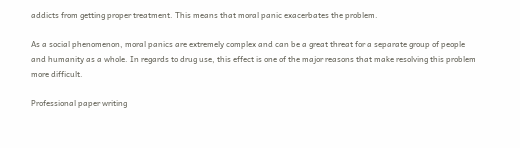addicts from getting proper treatment. This means that moral panic exacerbates the problem.

As a social phenomenon, moral panics are extremely complex and can be a great threat for a separate group of people and humanity as a whole. In regards to drug use, this effect is one of the major reasons that make resolving this problem more difficult.

Professional paper writing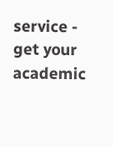service - get your academic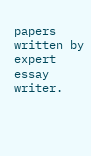papers written by expert essay writer.